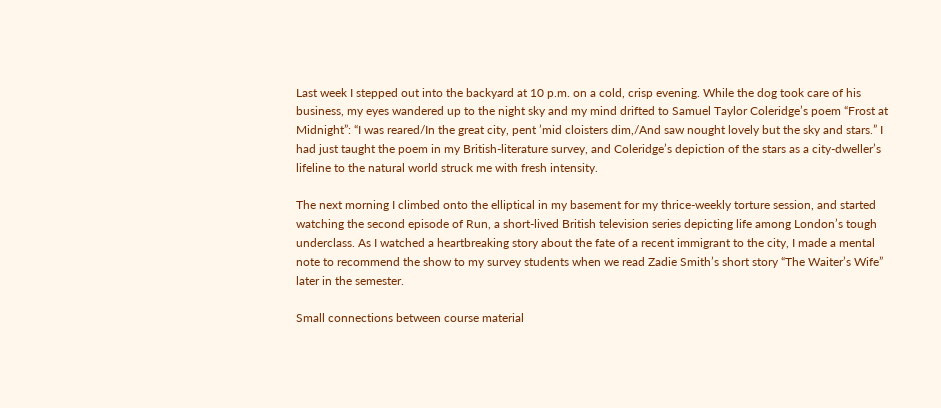Last week I stepped out into the backyard at 10 p.m. on a cold, crisp evening. While the dog took care of his business, my eyes wandered up to the night sky and my mind drifted to Samuel Taylor Coleridge’s poem “Frost at Midnight”: “I was reared/In the great city, pent ’mid cloisters dim,/And saw nought lovely but the sky and stars.” I had just taught the poem in my British-literature survey, and Coleridge’s depiction of the stars as a city-dweller’s lifeline to the natural world struck me with fresh intensity.

The next morning I climbed onto the elliptical in my basement for my thrice-weekly torture session, and started watching the second episode of Run, a short-lived British television series depicting life among London’s tough underclass. As I watched a heartbreaking story about the fate of a recent immigrant to the city, I made a mental note to recommend the show to my survey students when we read Zadie Smith’s short story “The Waiter’s Wife” later in the semester.

Small connections between course material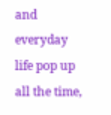and everyday life pop up all the time,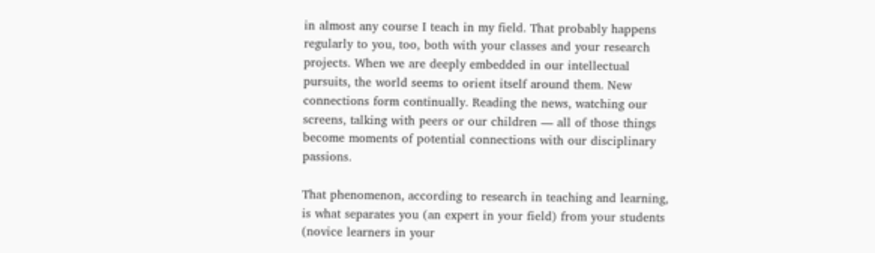in almost any course I teach in my field. That probably happens regularly to you, too, both with your classes and your research projects. When we are deeply embedded in our intellectual pursuits, the world seems to orient itself around them. New connections form continually. Reading the news, watching our screens, talking with peers or our children — all of those things become moments of potential connections with our disciplinary passions.

That phenomenon, according to research in teaching and learning, is what separates you (an expert in your field) from your students (novice learners in your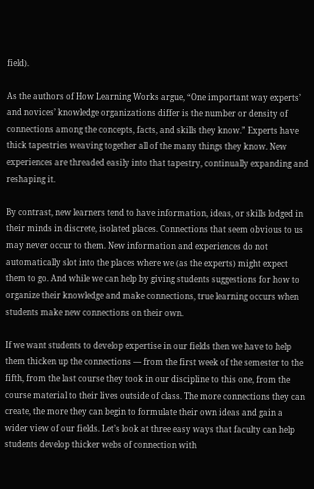field).

As the authors of How Learning Works argue, “One important way experts’ and novices’ knowledge organizations differ is the number or density of connections among the concepts, facts, and skills they know.” Experts have thick tapestries weaving together all of the many things they know. New experiences are threaded easily into that tapestry, continually expanding and reshaping it.

By contrast, new learners tend to have information, ideas, or skills lodged in their minds in discrete, isolated places. Connections that seem obvious to us may never occur to them. New information and experiences do not automatically slot into the places where we (as the experts) might expect them to go. And while we can help by giving students suggestions for how to organize their knowledge and make connections, true learning occurs when students make new connections on their own.

If we want students to develop expertise in our fields then we have to help them thicken up the connections — from the first week of the semester to the fifth, from the last course they took in our discipline to this one, from the course material to their lives outside of class. The more connections they can create, the more they can begin to formulate their own ideas and gain a wider view of our fields. Let’s look at three easy ways that faculty can help students develop thicker webs of connection with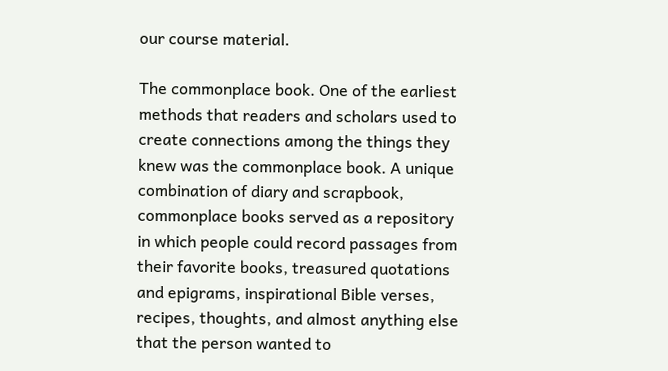our course material.

The commonplace book. One of the earliest methods that readers and scholars used to create connections among the things they knew was the commonplace book. A unique combination of diary and scrapbook, commonplace books served as a repository in which people could record passages from their favorite books, treasured quotations and epigrams, inspirational Bible verses, recipes, thoughts, and almost anything else that the person wanted to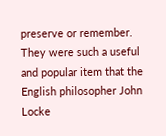preserve or remember. They were such a useful and popular item that the English philosopher John Locke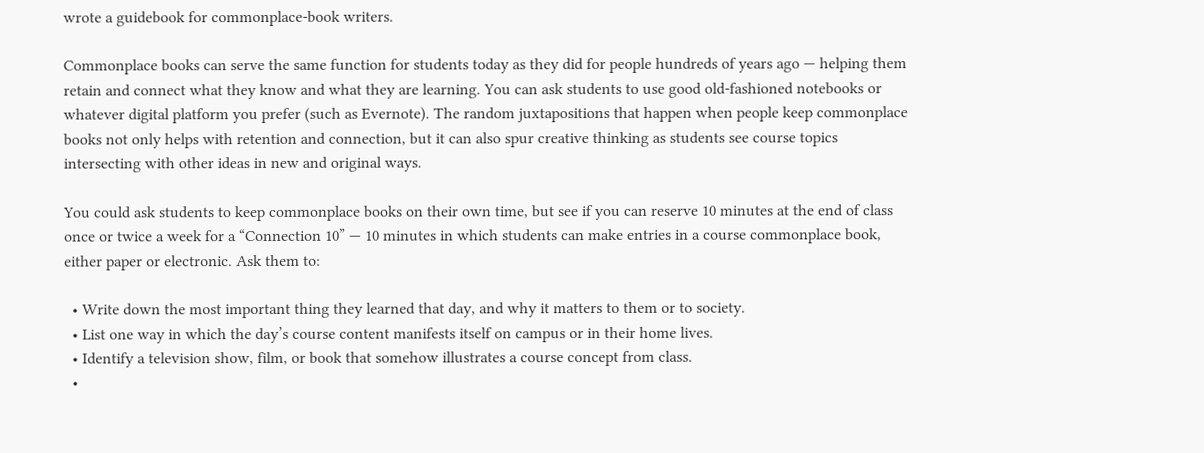wrote a guidebook for commonplace-book writers.

Commonplace books can serve the same function for students today as they did for people hundreds of years ago — helping them retain and connect what they know and what they are learning. You can ask students to use good old-fashioned notebooks or whatever digital platform you prefer (such as Evernote). The random juxtapositions that happen when people keep commonplace books not only helps with retention and connection, but it can also spur creative thinking as students see course topics intersecting with other ideas in new and original ways.

You could ask students to keep commonplace books on their own time, but see if you can reserve 10 minutes at the end of class once or twice a week for a “Connection 10” — 10 minutes in which students can make entries in a course commonplace book, either paper or electronic. Ask them to:

  • Write down the most important thing they learned that day, and why it matters to them or to society.
  • List one way in which the day’s course content manifests itself on campus or in their home lives.
  • Identify a television show, film, or book that somehow illustrates a course concept from class.
  •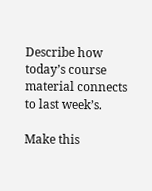Describe how today’s course material connects to last week’s.

Make this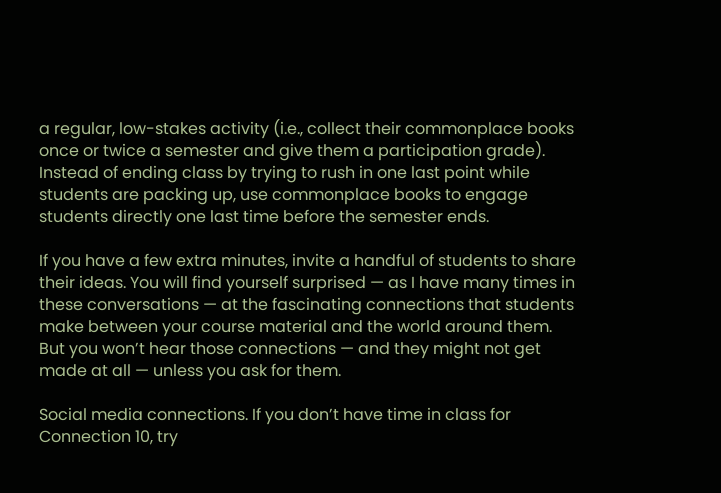a regular, low-stakes activity (i.e., collect their commonplace books once or twice a semester and give them a participation grade). Instead of ending class by trying to rush in one last point while students are packing up, use commonplace books to engage students directly one last time before the semester ends.

If you have a few extra minutes, invite a handful of students to share their ideas. You will find yourself surprised — as I have many times in these conversations — at the fascinating connections that students make between your course material and the world around them. But you won’t hear those connections — and they might not get made at all — unless you ask for them.

Social media connections. If you don’t have time in class for Connection 10, try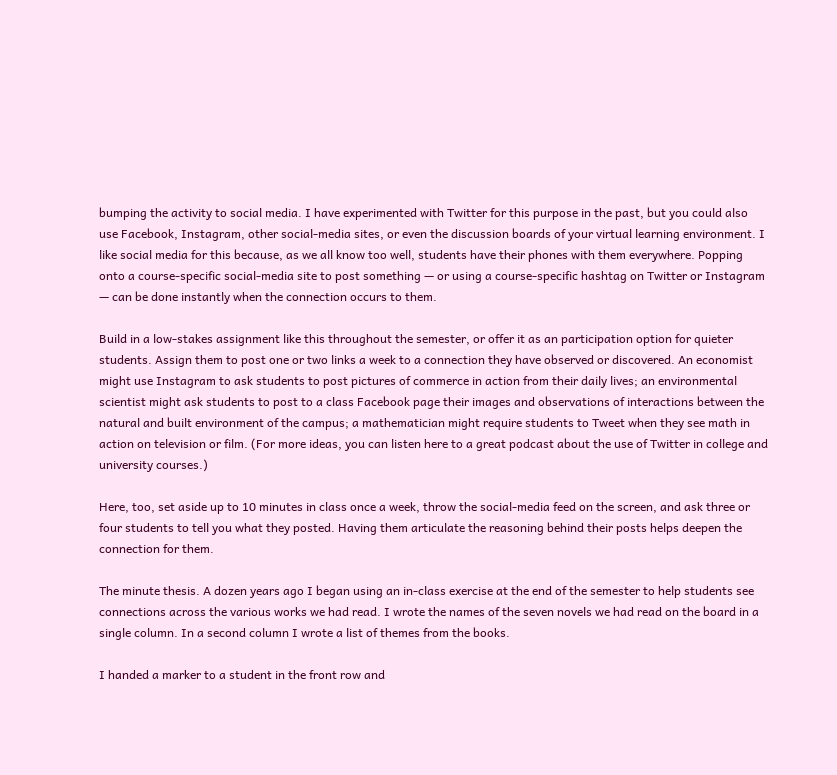bumping the activity to social media. I have experimented with Twitter for this purpose in the past, but you could also use Facebook, Instagram, other social-media sites, or even the discussion boards of your virtual learning environment. I like social media for this because, as we all know too well, students have their phones with them everywhere. Popping onto a course-specific social-media site to post something — or using a course-specific hashtag on Twitter or Instagram — can be done instantly when the connection occurs to them.

Build in a low-stakes assignment like this throughout the semester, or offer it as an participation option for quieter students. Assign them to post one or two links a week to a connection they have observed or discovered. An economist might use Instagram to ask students to post pictures of commerce in action from their daily lives; an environmental scientist might ask students to post to a class Facebook page their images and observations of interactions between the natural and built environment of the campus; a mathematician might require students to Tweet when they see math in action on television or film. (For more ideas, you can listen here to a great podcast about the use of Twitter in college and university courses.)

Here, too, set aside up to 10 minutes in class once a week, throw the social-media feed on the screen, and ask three or four students to tell you what they posted. Having them articulate the reasoning behind their posts helps deepen the connection for them.

The minute thesis. A dozen years ago I began using an in-class exercise at the end of the semester to help students see connections across the various works we had read. I wrote the names of the seven novels we had read on the board in a single column. In a second column I wrote a list of themes from the books.

I handed a marker to a student in the front row and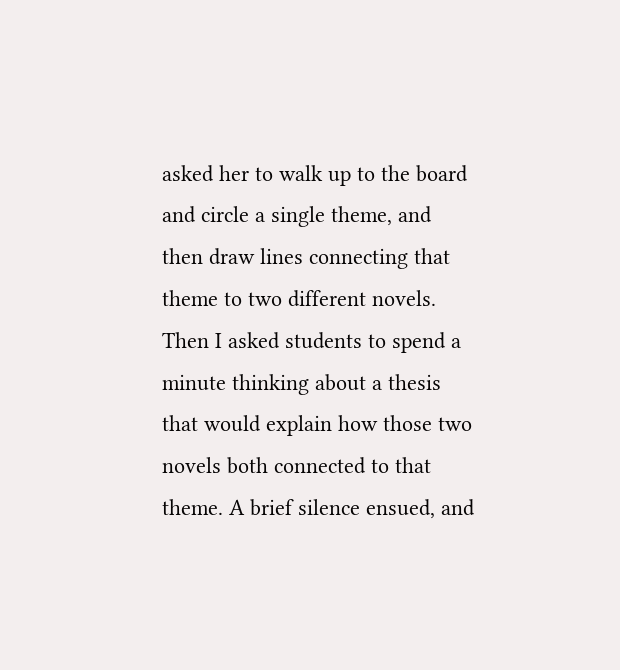asked her to walk up to the board and circle a single theme, and then draw lines connecting that theme to two different novels. Then I asked students to spend a minute thinking about a thesis that would explain how those two novels both connected to that theme. A brief silence ensued, and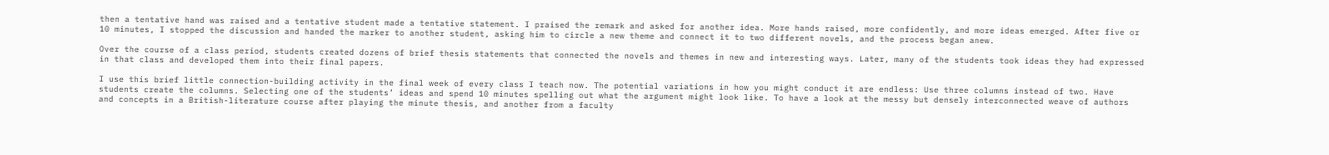then a tentative hand was raised and a tentative student made a tentative statement. I praised the remark and asked for another idea. More hands raised, more confidently, and more ideas emerged. After five or 10 minutes, I stopped the discussion and handed the marker to another student, asking him to circle a new theme and connect it to two different novels, and the process began anew.

Over the course of a class period, students created dozens of brief thesis statements that connected the novels and themes in new and interesting ways. Later, many of the students took ideas they had expressed in that class and developed them into their final papers.

I use this brief little connection-building activity in the final week of every class I teach now. The potential variations in how you might conduct it are endless: Use three columns instead of two. Have students create the columns. Selecting one of the students’ ideas and spend 10 minutes spelling out what the argument might look like. To have a look at the messy but densely interconnected weave of authors and concepts in a British-literature course after playing the minute thesis, and another from a faculty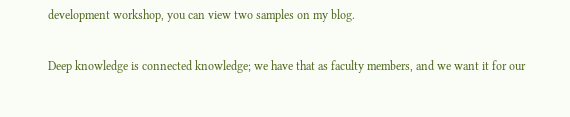development workshop, you can view two samples on my blog.

Deep knowledge is connected knowledge; we have that as faculty members, and we want it for our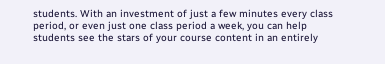students. With an investment of just a few minutes every class period, or even just one class period a week, you can help students see the stars of your course content in an entirely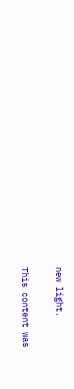new light.

This content was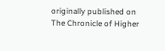originally published on The Chronicle of Higher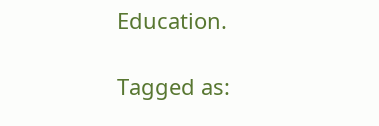Education.

Tagged as: